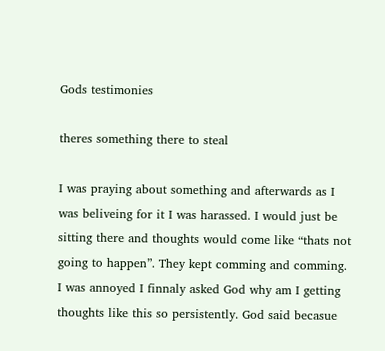Gods testimonies

theres something there to steal

I was praying about something and afterwards as I was beliveing for it I was harassed. I would just be sitting there and thoughts would come like “thats not going to happen”. They kept comming and comming. I was annoyed I finnaly asked God why am I getting thoughts like this so persistently. God said becasue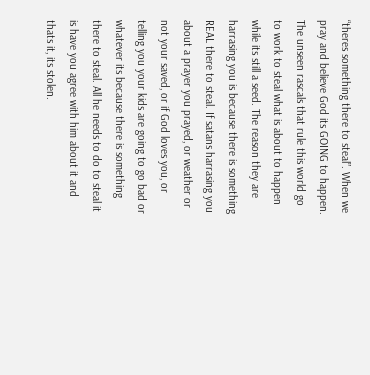“theres something there to steal”. When we pray and believe God its GOING to happen. The unseen rascals that rule this world go to work to steal what is about to happen while its still a seed. The reason they are harrasing you is because there is something REAL there to steal. If satans harrasing you about a prayer you prayed, or weather or not your saved, or if God loves you, or telling you your kids are going to go bad or whatever its because there is something there to steal. All he needs to do to steal it is have you agree with him about it and thats it, its stolen.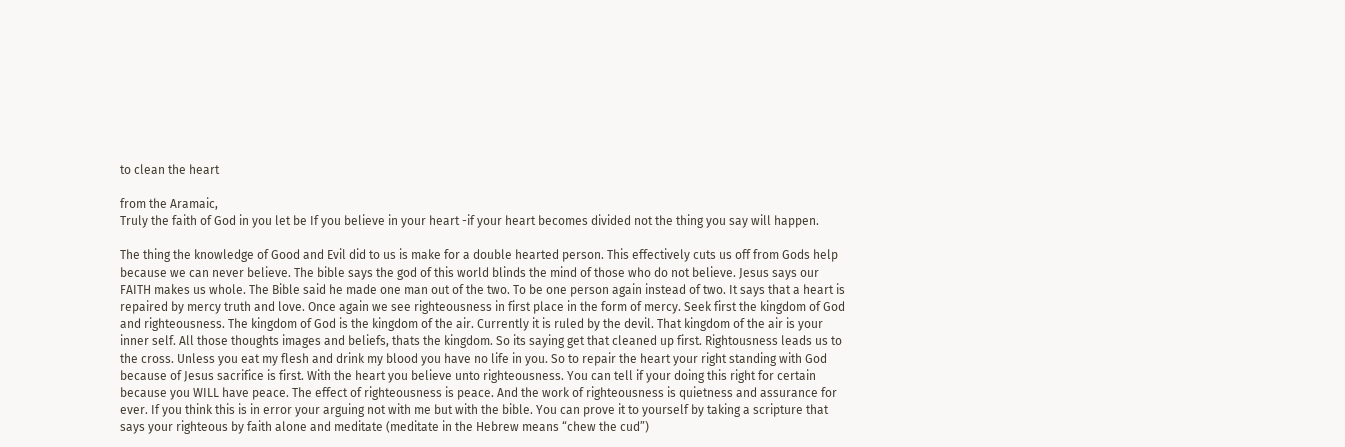to clean the heart

from the Aramaic,
Truly the faith of God in you let be If you believe in your heart -if your heart becomes divided not the thing you say will happen.

The thing the knowledge of Good and Evil did to us is make for a double hearted person. This effectively cuts us off from Gods help because we can never believe. The bible says the god of this world blinds the mind of those who do not believe. Jesus says our FAITH makes us whole. The Bible said he made one man out of the two. To be one person again instead of two. It says that a heart is repaired by mercy truth and love. Once again we see righteousness in first place in the form of mercy. Seek first the kingdom of God and righteousness. The kingdom of God is the kingdom of the air. Currently it is ruled by the devil. That kingdom of the air is your inner self. All those thoughts images and beliefs, thats the kingdom. So its saying get that cleaned up first. Rightousness leads us to the cross. Unless you eat my flesh and drink my blood you have no life in you. So to repair the heart your right standing with God because of Jesus sacrifice is first. With the heart you believe unto righteousness. You can tell if your doing this right for certain because you WILL have peace. The effect of righteousness is peace. And the work of righteousness is quietness and assurance for ever. If you think this is in error your arguing not with me but with the bible. You can prove it to yourself by taking a scripture that says your righteous by faith alone and meditate (meditate in the Hebrew means “chew the cud”)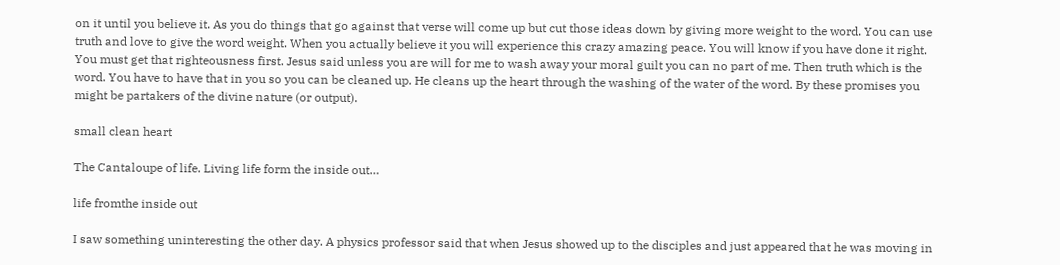on it until you believe it. As you do things that go against that verse will come up but cut those ideas down by giving more weight to the word. You can use truth and love to give the word weight. When you actually believe it you will experience this crazy amazing peace. You will know if you have done it right. You must get that righteousness first. Jesus said unless you are will for me to wash away your moral guilt you can no part of me. Then truth which is the word. You have to have that in you so you can be cleaned up. He cleans up the heart through the washing of the water of the word. By these promises you might be partakers of the divine nature (or output).

small clean heart

The Cantaloupe of life. Living life form the inside out…

life fromthe inside out

I saw something uninteresting the other day. A physics professor said that when Jesus showed up to the disciples and just appeared that he was moving in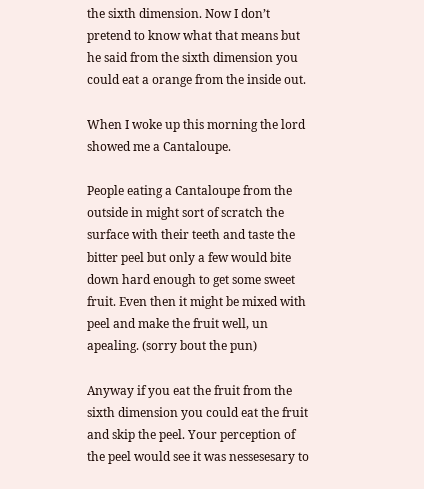the sixth dimension. Now I don’t pretend to know what that means but he said from the sixth dimension you could eat a orange from the inside out.

When I woke up this morning the lord showed me a Cantaloupe.

People eating a Cantaloupe from the outside in might sort of scratch the surface with their teeth and taste the bitter peel but only a few would bite down hard enough to get some sweet fruit. Even then it might be mixed with peel and make the fruit well, un apealing. (sorry bout the pun)

Anyway if you eat the fruit from the sixth dimension you could eat the fruit and skip the peel. Your perception of the peel would see it was nessesesary to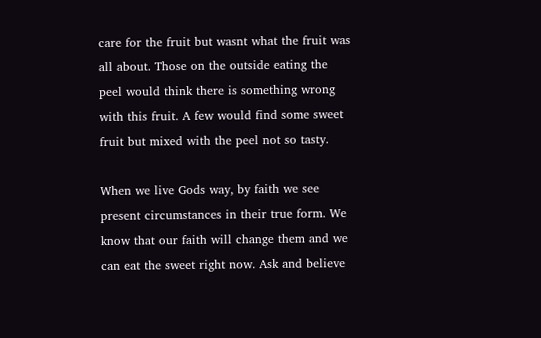care for the fruit but wasnt what the fruit was all about. Those on the outside eating the peel would think there is something wrong with this fruit. A few would find some sweet fruit but mixed with the peel not so tasty.

When we live Gods way, by faith we see present circumstances in their true form. We know that our faith will change them and we can eat the sweet right now. Ask and believe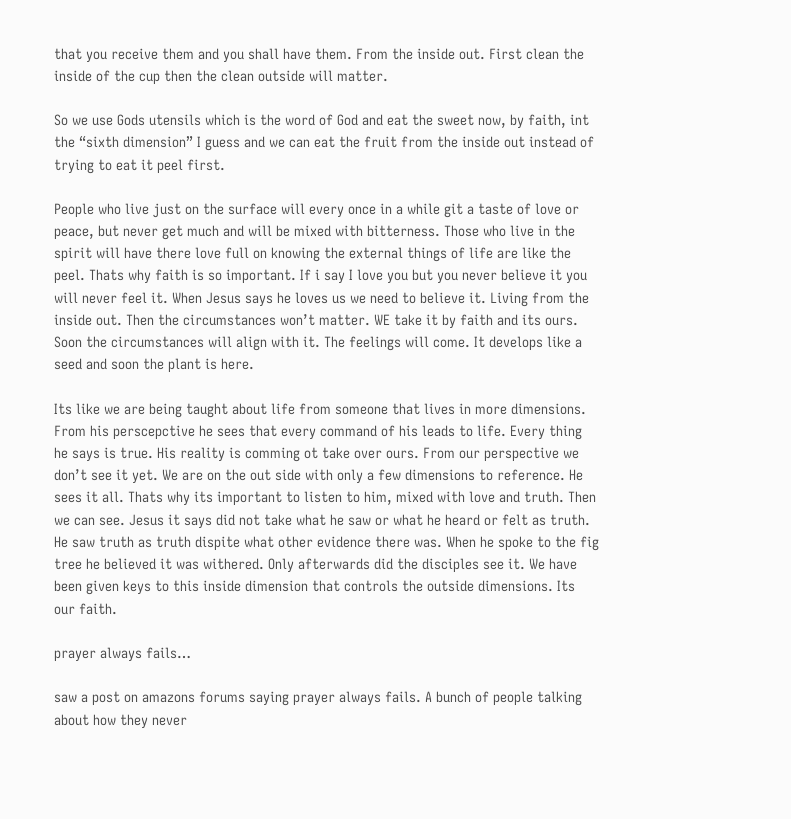that you receive them and you shall have them. From the inside out. First clean the inside of the cup then the clean outside will matter.

So we use Gods utensils which is the word of God and eat the sweet now, by faith, int the “sixth dimension” I guess and we can eat the fruit from the inside out instead of trying to eat it peel first.

People who live just on the surface will every once in a while git a taste of love or peace, but never get much and will be mixed with bitterness. Those who live in the spirit will have there love full on knowing the external things of life are like the peel. Thats why faith is so important. If i say I love you but you never believe it you will never feel it. When Jesus says he loves us we need to believe it. Living from the inside out. Then the circumstances won’t matter. WE take it by faith and its ours. Soon the circumstances will align with it. The feelings will come. It develops like a seed and soon the plant is here.

Its like we are being taught about life from someone that lives in more dimensions. From his perscepctive he sees that every command of his leads to life. Every thing he says is true. His reality is comming ot take over ours. From our perspective we don’t see it yet. We are on the out side with only a few dimensions to reference. He sees it all. Thats why its important to listen to him, mixed with love and truth. Then we can see. Jesus it says did not take what he saw or what he heard or felt as truth. He saw truth as truth dispite what other evidence there was. When he spoke to the fig tree he believed it was withered. Only afterwards did the disciples see it. We have been given keys to this inside dimension that controls the outside dimensions. Its our faith.

prayer always fails…

saw a post on amazons forums saying prayer always fails. A bunch of people talking about how they never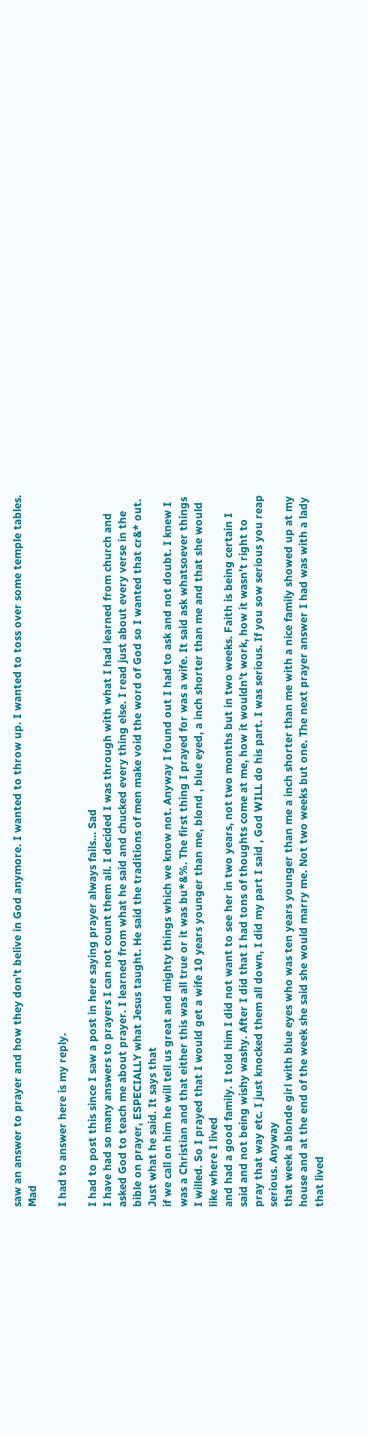saw an answer to prayer and how they don’t belive in God anymore. I wanted to throw up. I wanted to toss over some temple tables. Mad

I had to answer here is my reply.

I had to post this since I saw a post in here saying prayer always fails… Sad
I have had so many answers to prayers I can not count them all. I decided I was through with what I had learned from church and asked God to teach me about prayer. I learned from what he said and chucked every thing else. I read just about every verse in the bible on prayer, ESPECIALLY what Jesus taught. He said the traditions of men make void the word of God so I wanted that cr&* out. Just what he said. It says that
if we call on him he will tell us great and mighty things which we know not. Anyway I found out I had to ask and not doubt. I knew I was a Christian and that either this was all true or it was bu*&%. The first thing I prayed for was a wife. It said ask whatsoever things I willed. So I prayed that I would get a wife 10 years younger than me, blond , blue eyed, a inch shorter than me and that she would like where I lived
and had a good family. I told him I did not want to see her in two years, not two months but in two weeks. Faith is being certain I said and not being wishy washy. After I did that I had tons of thoughts come at me, how it wouldn’t work, how it wasn’t right to pray that way etc. I just knocked them all down, I did my part I said , God WILL do his part. I was serious. If you sow serious you reap serious. Anyway
that week a blonde girl with blue eyes who was ten years younger than me a inch shorter than me with a nice family showed up at my house and at the end of the week she said she would marry me. Not two weeks but one. The next prayer answer I had was with a lady that lived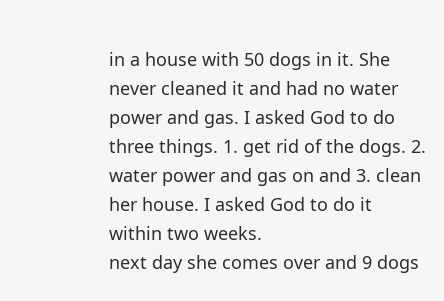in a house with 50 dogs in it. She never cleaned it and had no water power and gas. I asked God to do three things. 1. get rid of the dogs. 2. water power and gas on and 3. clean her house. I asked God to do it within two weeks.
next day she comes over and 9 dogs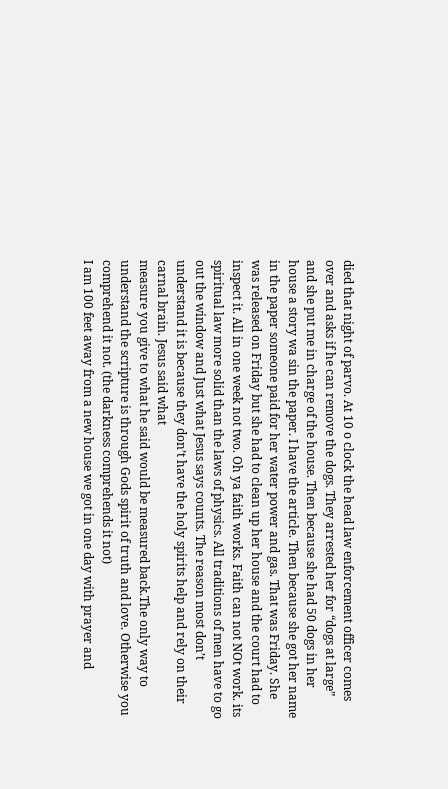died that night of parvo. At 10 o clock the head law enforcement officer comes over and asks if he can remove the dogs. They arrested her for “dogs at large” and she put me in charge of the house. Then because she had 50 dogs in her house a story wa sin the paper. I have the article. Then because she got her name in the paper someone paid for her water power and gas. That was Friday. She was released on Friday but she had to clean up her house and the court had to inspect it. All in one week not two. Oh ya faith works. Faith can not NOt work. its spiritual law more solid than the laws of physics. All traditions of men have to go out the window and Just what Jesus says counts. The reason most don’t understand it is because they don’t have the holy spirits help and rely on their carnal brain. Jesus said what
measure you give to what he said would be measured back.The only way to understand the scripture is through Gods spirit of truth and love. Otherwise you comprehend it not. (the darkness comprehends it not)
I am 100 feet away from a new house we got in one day with prayer and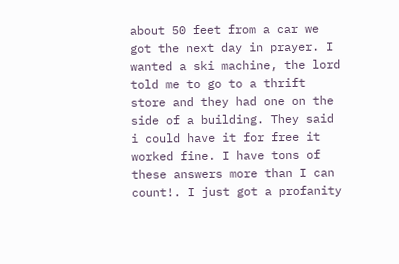about 50 feet from a car we got the next day in prayer. I wanted a ski machine, the lord told me to go to a thrift store and they had one on the side of a building. They said i could have it for free it worked fine. I have tons of these answers more than I can count!. I just got a profanity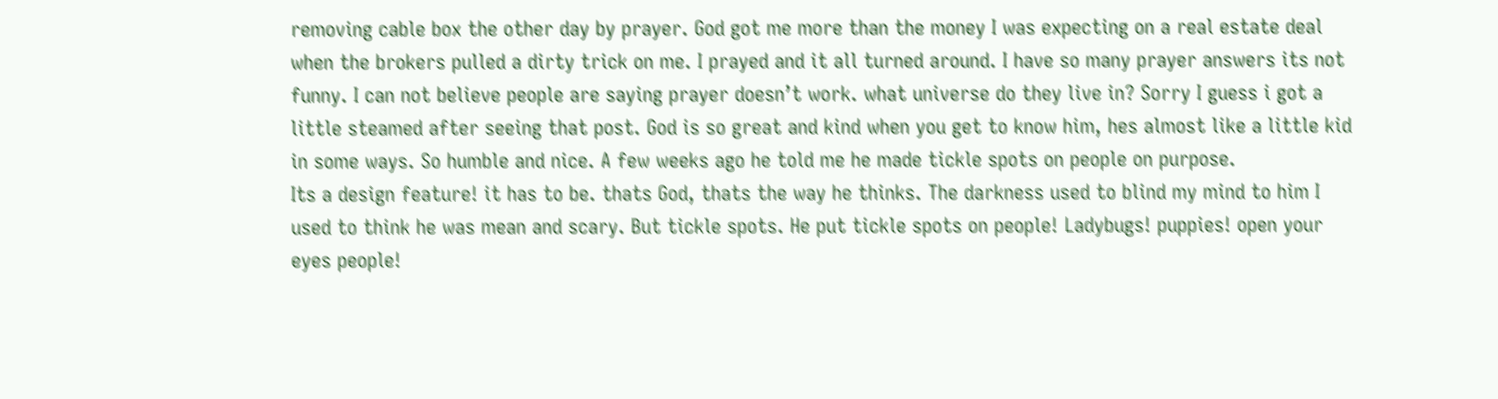removing cable box the other day by prayer. God got me more than the money I was expecting on a real estate deal when the brokers pulled a dirty trick on me. I prayed and it all turned around. I have so many prayer answers its not funny. I can not believe people are saying prayer doesn’t work. what universe do they live in? Sorry I guess i got a little steamed after seeing that post. God is so great and kind when you get to know him, hes almost like a little kid in some ways. So humble and nice. A few weeks ago he told me he made tickle spots on people on purpose.
Its a design feature! it has to be. thats God, thats the way he thinks. The darkness used to blind my mind to him I used to think he was mean and scary. But tickle spots. He put tickle spots on people! Ladybugs! puppies! open your eyes people!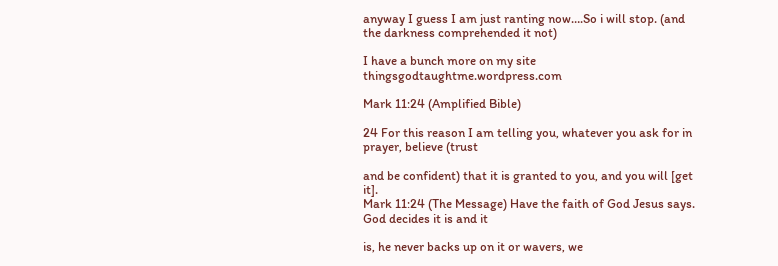anyway I guess I am just ranting now….So i will stop. (and the darkness comprehended it not)

I have a bunch more on my site thingsgodtaughtme.wordpress.com

Mark 11:24 (Amplified Bible)

24 For this reason I am telling you, whatever you ask for in prayer, believe (trust

and be confident) that it is granted to you, and you will [get it].
Mark 11:24 (The Message) Have the faith of God Jesus says. God decides it is and it

is, he never backs up on it or wavers, we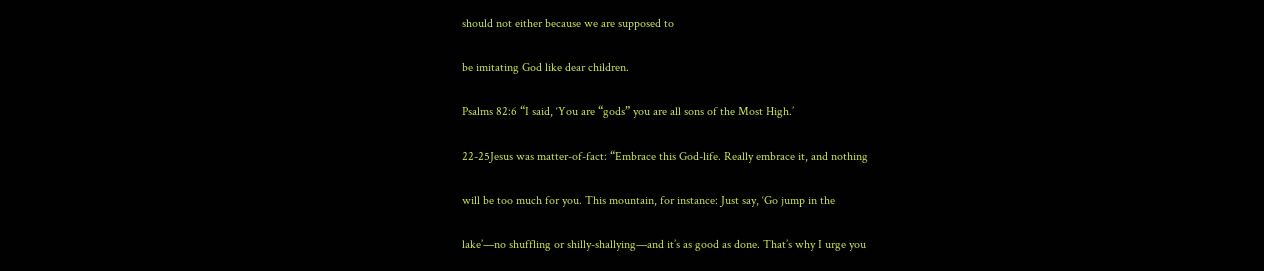should not either because we are supposed to

be imitating God like dear children.

Psalms 82:6 “I said, ‘You are “gods” you are all sons of the Most High.’

22-25Jesus was matter-of-fact: “Embrace this God-life. Really embrace it, and nothing

will be too much for you. This mountain, for instance: Just say, ‘Go jump in the

lake’—no shuffling or shilly-shallying—and it’s as good as done. That’s why I urge you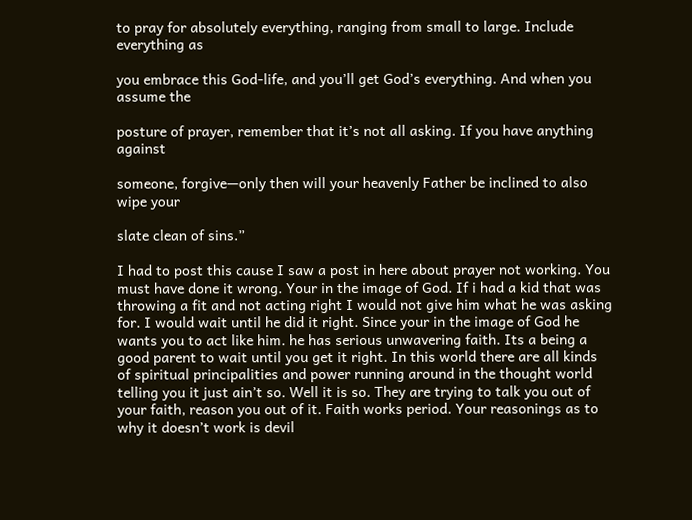to pray for absolutely everything, ranging from small to large. Include everything as

you embrace this God-life, and you’ll get God’s everything. And when you assume the

posture of prayer, remember that it’s not all asking. If you have anything against

someone, forgive—only then will your heavenly Father be inclined to also wipe your

slate clean of sins.”

I had to post this cause I saw a post in here about prayer not working. You must have done it wrong. Your in the image of God. If i had a kid that was throwing a fit and not acting right I would not give him what he was asking for. I would wait until he did it right. Since your in the image of God he wants you to act like him. he has serious unwavering faith. Its a being a good parent to wait until you get it right. In this world there are all kinds of spiritual principalities and power running around in the thought world telling you it just ain’t so. Well it is so. They are trying to talk you out of your faith, reason you out of it. Faith works period. Your reasonings as to why it doesn’t work is devil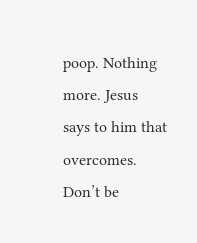poop. Nothing more. Jesus says to him that overcomes.
Don’t be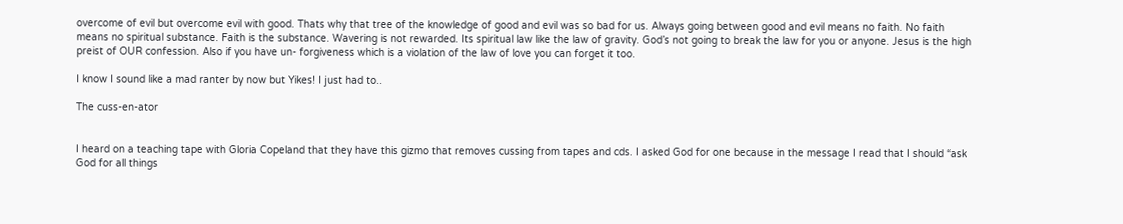overcome of evil but overcome evil with good. Thats why that tree of the knowledge of good and evil was so bad for us. Always going between good and evil means no faith. No faith means no spiritual substance. Faith is the substance. Wavering is not rewarded. Its spiritual law like the law of gravity. God’s not going to break the law for you or anyone. Jesus is the high preist of OUR confession. Also if you have un- forgiveness which is a violation of the law of love you can forget it too.

I know I sound like a mad ranter by now but Yikes! I just had to..

The cuss-en-ator


I heard on a teaching tape with Gloria Copeland that they have this gizmo that removes cussing from tapes and cds. I asked God for one because in the message I read that I should “ask God for all things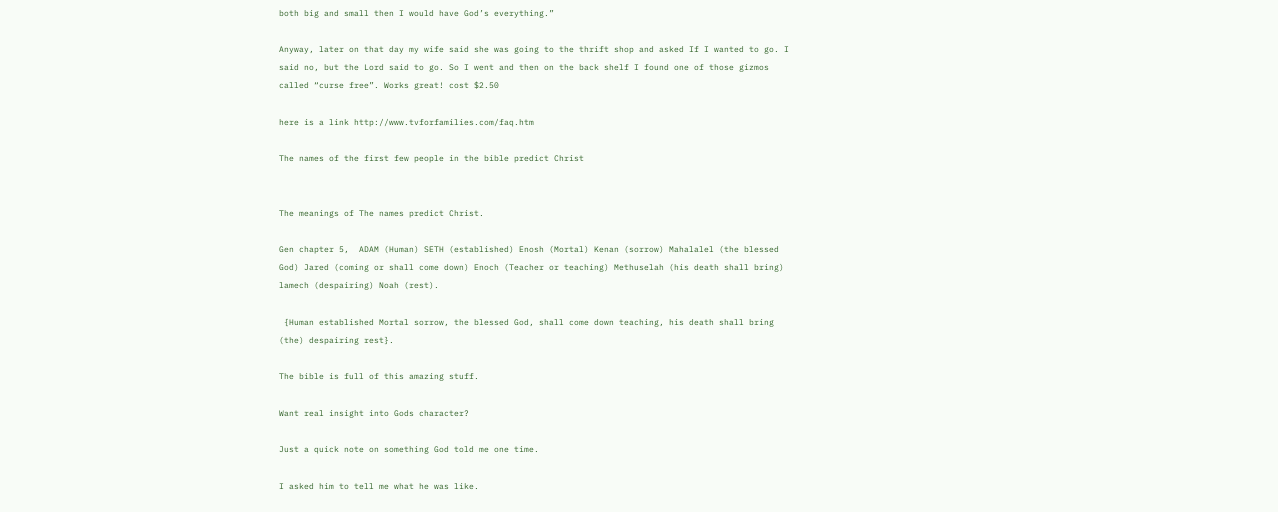both big and small then I would have God’s everything.”

Anyway, later on that day my wife said she was going to the thrift shop and asked If I wanted to go. I said no, but the Lord said to go. So I went and then on the back shelf I found one of those gizmos called “curse free”. Works great! cost $2.50

here is a link http://www.tvforfamilies.com/faq.htm

The names of the first few people in the bible predict Christ


The meanings of The names predict Christ.

Gen chapter 5,  ADAM (Human) SETH (established) Enosh (Mortal) Kenan (sorrow) Mahalalel (the blessed God) Jared (coming or shall come down) Enoch (Teacher or teaching) Methuselah (his death shall bring) lamech (despairing) Noah (rest).

 {Human established Mortal sorrow, the blessed God, shall come down teaching, his death shall bring (the) despairing rest}.

The bible is full of this amazing stuff.

Want real insight into Gods character?

Just a quick note on something God told me one time.

I asked him to tell me what he was like.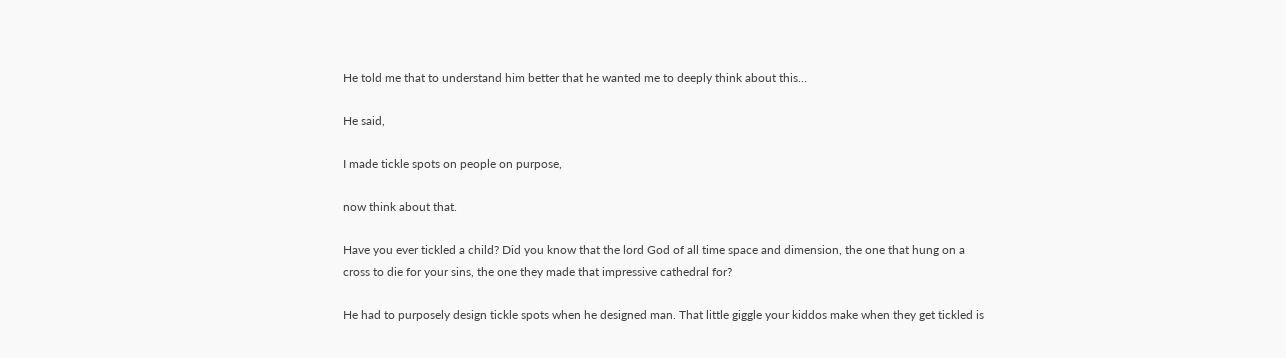He told me that to understand him better that he wanted me to deeply think about this…

He said,

I made tickle spots on people on purpose,

now think about that.

Have you ever tickled a child? Did you know that the lord God of all time space and dimension, the one that hung on a cross to die for your sins, the one they made that impressive cathedral for?

He had to purposely design tickle spots when he designed man. That little giggle your kiddos make when they get tickled is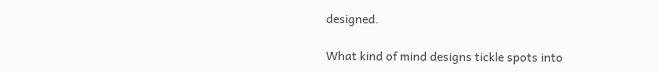designed.

What kind of mind designs tickle spots into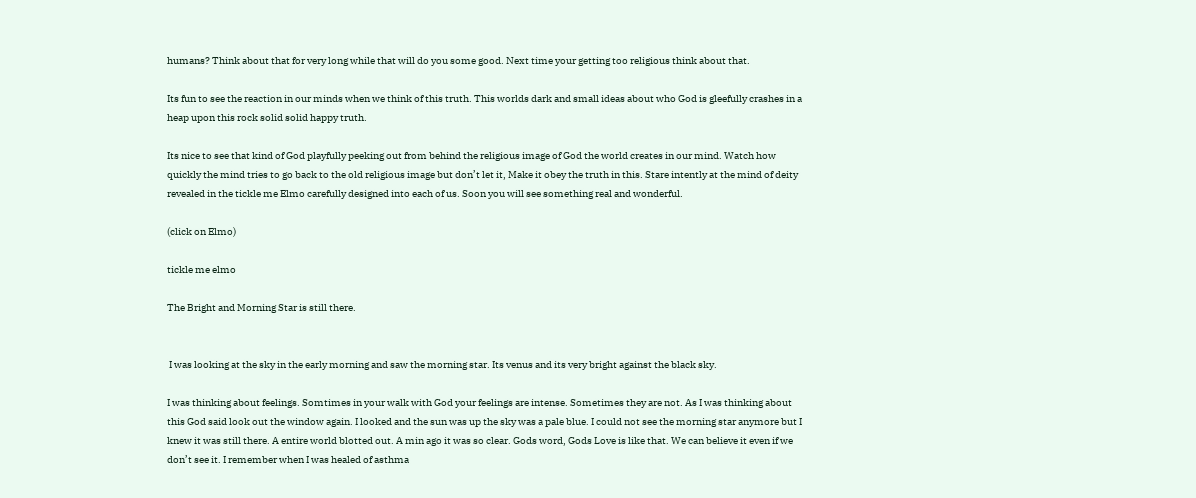humans? Think about that for very long while that will do you some good. Next time your getting too religious think about that.

Its fun to see the reaction in our minds when we think of this truth. This worlds dark and small ideas about who God is gleefully crashes in a heap upon this rock solid solid happy truth.

Its nice to see that kind of God playfully peeking out from behind the religious image of God the world creates in our mind. Watch how quickly the mind tries to go back to the old religious image but don’t let it, Make it obey the truth in this. Stare intently at the mind of deity revealed in the tickle me Elmo carefully designed into each of us. Soon you will see something real and wonderful.

(click on Elmo)

tickle me elmo

The Bright and Morning Star is still there.


 I was looking at the sky in the early morning and saw the morning star. Its venus and its very bright against the black sky.

I was thinking about feelings. Somtimes in your walk with God your feelings are intense. Sometimes they are not. As I was thinking about this God said look out the window again. I looked and the sun was up the sky was a pale blue. I could not see the morning star anymore but I knew it was still there. A entire world blotted out. A min ago it was so clear. Gods word, Gods Love is like that. We can believe it even if we don’t see it. I remember when I was healed of asthma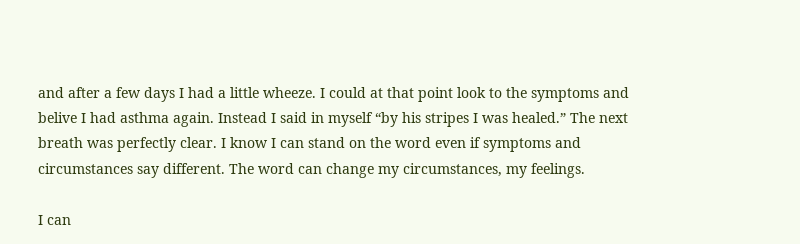and after a few days I had a little wheeze. I could at that point look to the symptoms and belive I had asthma again. Instead I said in myself “by his stripes I was healed.” The next breath was perfectly clear. I know I can stand on the word even if symptoms and circumstances say different. The word can change my circumstances, my feelings.

I can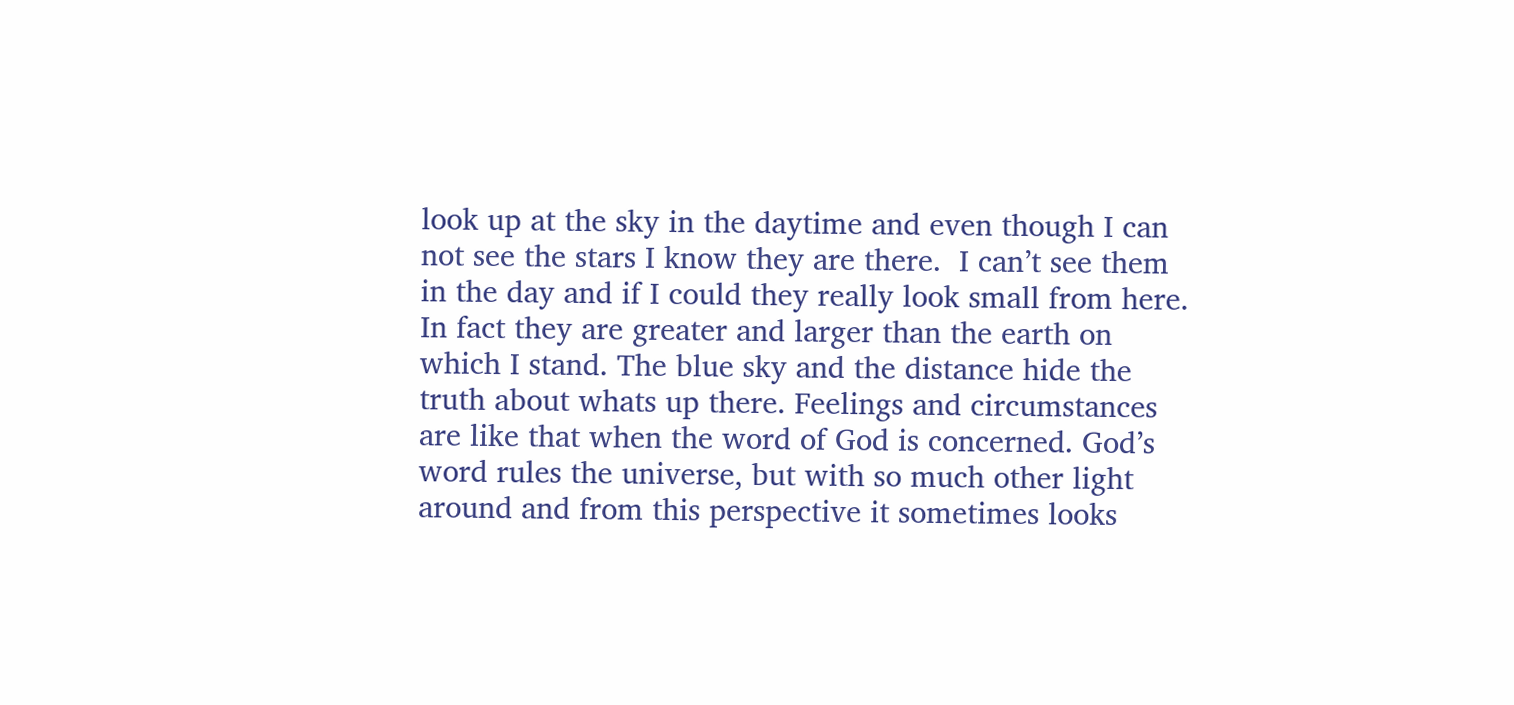look up at the sky in the daytime and even though I can not see the stars I know they are there.  I can’t see them in the day and if I could they really look small from here. In fact they are greater and larger than the earth on which I stand. The blue sky and the distance hide the truth about whats up there. Feelings and circumstances are like that when the word of God is concerned. God’s word rules the universe, but with so much other light around and from this perspective it sometimes looks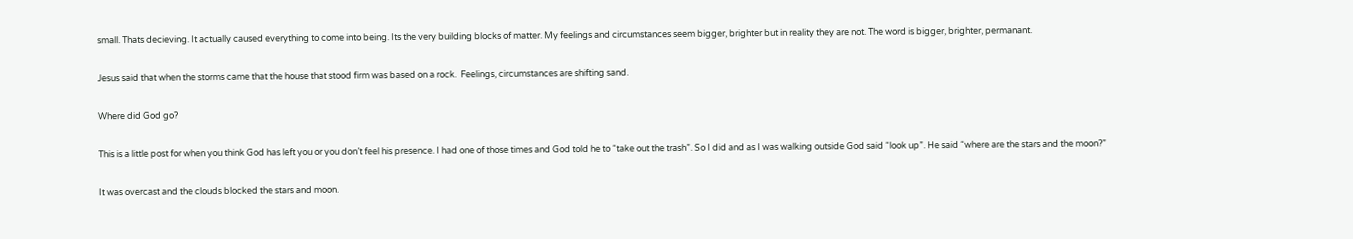small. Thats decieving. It actually caused everything to come into being. Its the very building blocks of matter. My feelings and circumstances seem bigger, brighter but in reality they are not. The word is bigger, brighter, permanant.

Jesus said that when the storms came that the house that stood firm was based on a rock.  Feelings, circumstances are shifting sand.

Where did God go?

This is a little post for when you think God has left you or you don’t feel his presence. I had one of those times and God told he to “take out the trash”. So I did and as I was walking outside God said “look up”. He said “where are the stars and the moon?”

It was overcast and the clouds blocked the stars and moon.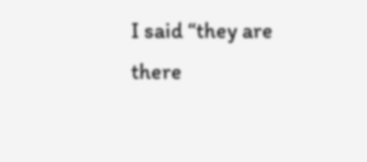I said “they are there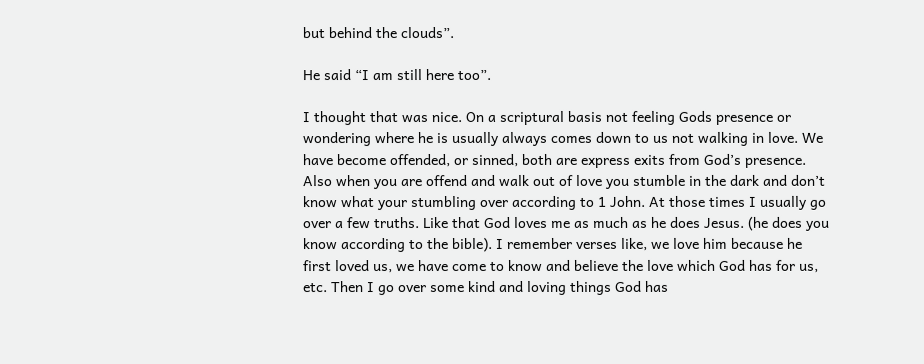but behind the clouds”.

He said “I am still here too”.

I thought that was nice. On a scriptural basis not feeling Gods presence or wondering where he is usually always comes down to us not walking in love. We have become offended, or sinned, both are express exits from God’s presence. Also when you are offend and walk out of love you stumble in the dark and don’t know what your stumbling over according to 1 John. At those times I usually go over a few truths. Like that God loves me as much as he does Jesus. (he does you know according to the bible). I remember verses like, we love him because he first loved us, we have come to know and believe the love which God has for us, etc. Then I go over some kind and loving things God has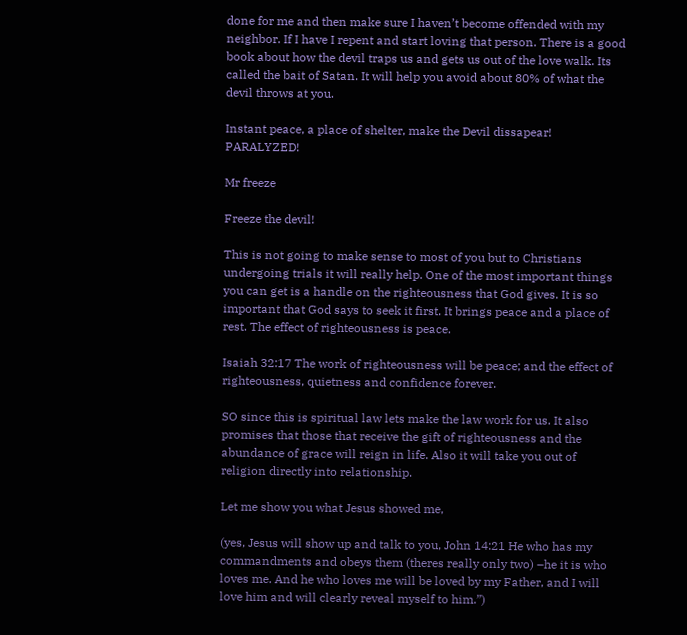done for me and then make sure I haven’t become offended with my neighbor. If I have I repent and start loving that person. There is a good book about how the devil traps us and gets us out of the love walk. Its called the bait of Satan. It will help you avoid about 80% of what the devil throws at you.

Instant peace, a place of shelter, make the Devil dissapear! PARALYZED!

Mr freeze

Freeze the devil!

This is not going to make sense to most of you but to Christians undergoing trials it will really help. One of the most important things you can get is a handle on the righteousness that God gives. It is so important that God says to seek it first. It brings peace and a place of rest. The effect of righteousness is peace.

Isaiah 32:17 The work of righteousness will be peace; and the effect of righteousness, quietness and confidence forever.

SO since this is spiritual law lets make the law work for us. It also promises that those that receive the gift of righteousness and the abundance of grace will reign in life. Also it will take you out of religion directly into relationship.

Let me show you what Jesus showed me,

(yes, Jesus will show up and talk to you, John 14:21 He who has my commandments and obeys them (theres really only two) –he it is who loves me. And he who loves me will be loved by my Father, and I will love him and will clearly reveal myself to him.”)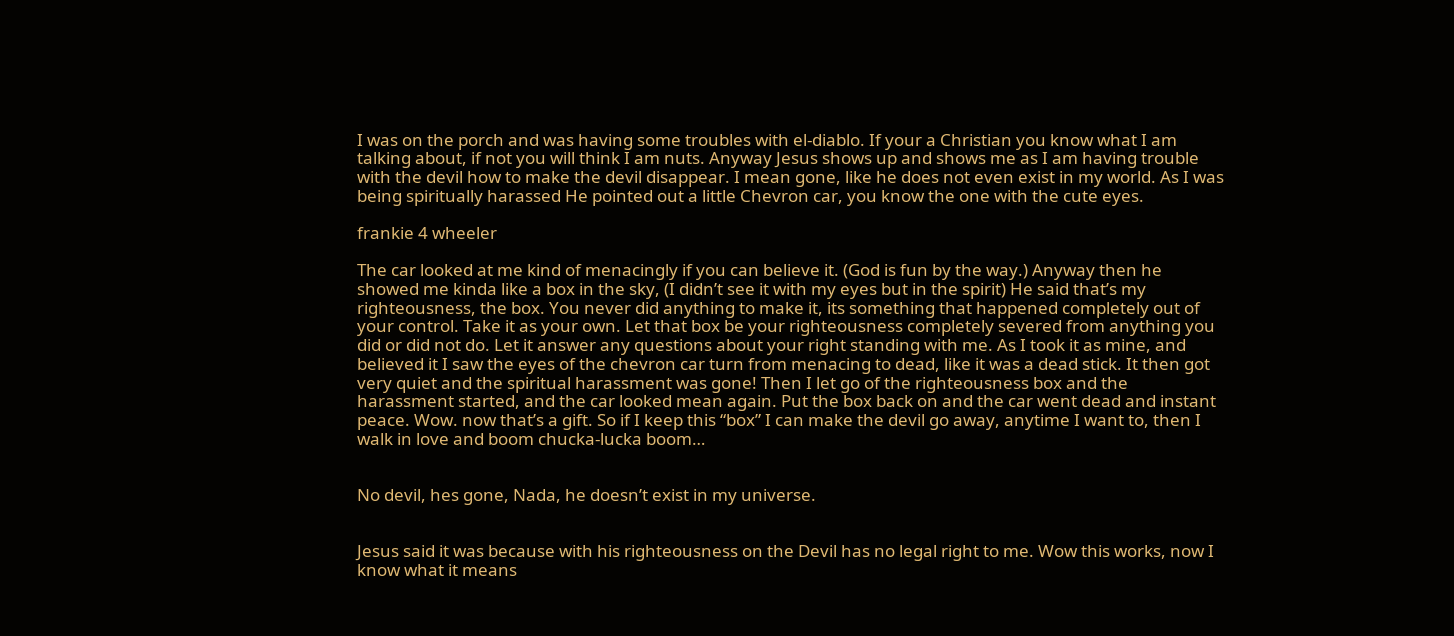I was on the porch and was having some troubles with el-diablo. If your a Christian you know what I am talking about, if not you will think I am nuts. Anyway Jesus shows up and shows me as I am having trouble with the devil how to make the devil disappear. I mean gone, like he does not even exist in my world. As I was being spiritually harassed He pointed out a little Chevron car, you know the one with the cute eyes.

frankie 4 wheeler

The car looked at me kind of menacingly if you can believe it. (God is fun by the way.) Anyway then he showed me kinda like a box in the sky, (I didn’t see it with my eyes but in the spirit) He said that’s my righteousness, the box. You never did anything to make it, its something that happened completely out of your control. Take it as your own. Let that box be your righteousness completely severed from anything you did or did not do. Let it answer any questions about your right standing with me. As I took it as mine, and believed it I saw the eyes of the chevron car turn from menacing to dead, like it was a dead stick. It then got very quiet and the spiritual harassment was gone! Then I let go of the righteousness box and the harassment started, and the car looked mean again. Put the box back on and the car went dead and instant peace. Wow. now that’s a gift. So if I keep this “box” I can make the devil go away, anytime I want to, then I walk in love and boom chucka-lucka boom…


No devil, hes gone, Nada, he doesn’t exist in my universe.


Jesus said it was because with his righteousness on the Devil has no legal right to me. Wow this works, now I know what it means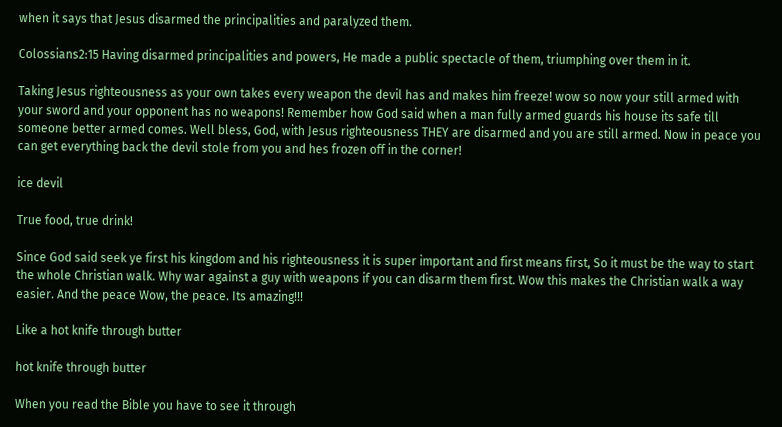when it says that Jesus disarmed the principalities and paralyzed them.

Colossians2:15 Having disarmed principalities and powers, He made a public spectacle of them, triumphing over them in it.

Taking Jesus righteousness as your own takes every weapon the devil has and makes him freeze! wow so now your still armed with your sword and your opponent has no weapons! Remember how God said when a man fully armed guards his house its safe till someone better armed comes. Well bless, God, with Jesus righteousness THEY are disarmed and you are still armed. Now in peace you can get everything back the devil stole from you and hes frozen off in the corner!

ice devil

True food, true drink!

Since God said seek ye first his kingdom and his righteousness it is super important and first means first, So it must be the way to start the whole Christian walk. Why war against a guy with weapons if you can disarm them first. Wow this makes the Christian walk a way easier. And the peace Wow, the peace. Its amazing!!!

Like a hot knife through butter

hot knife through butter

When you read the Bible you have to see it through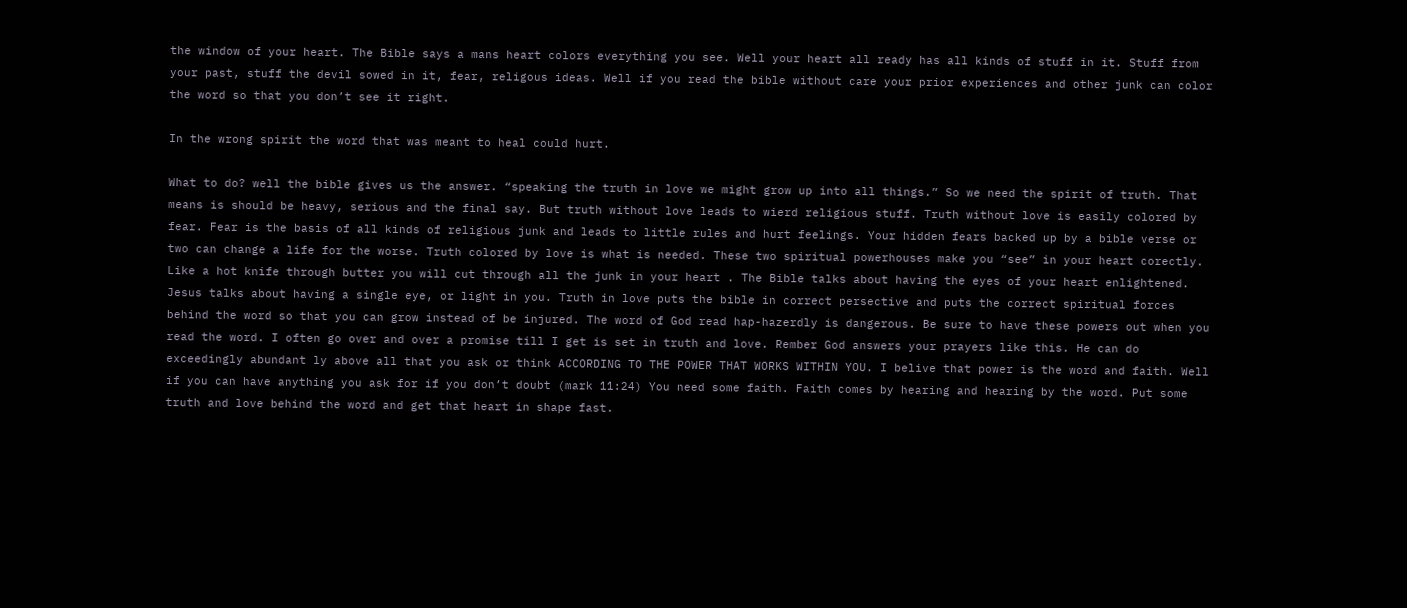the window of your heart. The Bible says a mans heart colors everything you see. Well your heart all ready has all kinds of stuff in it. Stuff from your past, stuff the devil sowed in it, fear, religous ideas. Well if you read the bible without care your prior experiences and other junk can color the word so that you don’t see it right.

In the wrong spirit the word that was meant to heal could hurt.

What to do? well the bible gives us the answer. “speaking the truth in love we might grow up into all things.” So we need the spirit of truth. That means is should be heavy, serious and the final say. But truth without love leads to wierd religious stuff. Truth without love is easily colored by fear. Fear is the basis of all kinds of religious junk and leads to little rules and hurt feelings. Your hidden fears backed up by a bible verse or two can change a life for the worse. Truth colored by love is what is needed. These two spiritual powerhouses make you “see” in your heart corectly. Like a hot knife through butter you will cut through all the junk in your heart . The Bible talks about having the eyes of your heart enlightened. Jesus talks about having a single eye, or light in you. Truth in love puts the bible in correct persective and puts the correct spiritual forces behind the word so that you can grow instead of be injured. The word of God read hap-hazerdly is dangerous. Be sure to have these powers out when you read the word. I often go over and over a promise till I get is set in truth and love. Rember God answers your prayers like this. He can do exceedingly abundant ly above all that you ask or think ACCORDING TO THE POWER THAT WORKS WITHIN YOU. I belive that power is the word and faith. Well if you can have anything you ask for if you don’t doubt (mark 11:24) You need some faith. Faith comes by hearing and hearing by the word. Put some truth and love behind the word and get that heart in shape fast.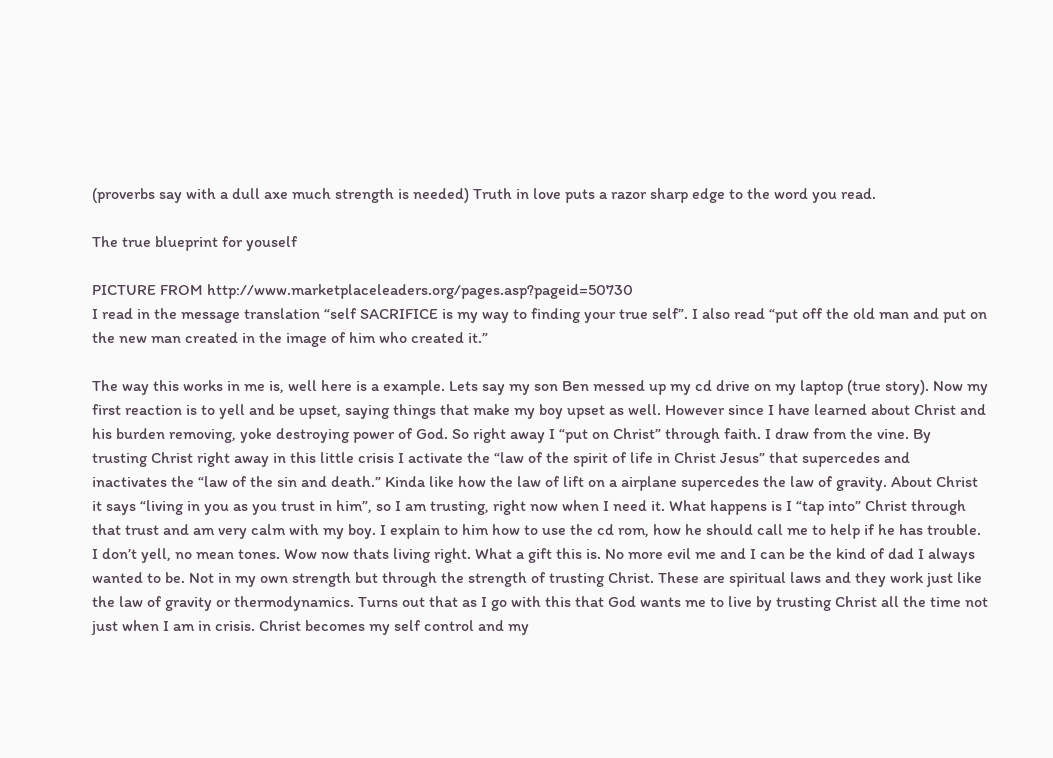(proverbs say with a dull axe much strength is needed) Truth in love puts a razor sharp edge to the word you read.

The true blueprint for youself

PICTURE FROM http://www.marketplaceleaders.org/pages.asp?pageid=50730
I read in the message translation “self SACRIFICE is my way to finding your true self”. I also read “put off the old man and put on the new man created in the image of him who created it.”

The way this works in me is, well here is a example. Lets say my son Ben messed up my cd drive on my laptop (true story). Now my first reaction is to yell and be upset, saying things that make my boy upset as well. However since I have learned about Christ and his burden removing, yoke destroying power of God. So right away I “put on Christ” through faith. I draw from the vine. By trusting Christ right away in this little crisis I activate the “law of the spirit of life in Christ Jesus” that supercedes and inactivates the “law of the sin and death.” Kinda like how the law of lift on a airplane supercedes the law of gravity. About Christ it says “living in you as you trust in him”, so I am trusting, right now when I need it. What happens is I “tap into” Christ through that trust and am very calm with my boy. I explain to him how to use the cd rom, how he should call me to help if he has trouble. I don’t yell, no mean tones. Wow now thats living right. What a gift this is. No more evil me and I can be the kind of dad I always wanted to be. Not in my own strength but through the strength of trusting Christ. These are spiritual laws and they work just like the law of gravity or thermodynamics. Turns out that as I go with this that God wants me to live by trusting Christ all the time not just when I am in crisis. Christ becomes my self control and my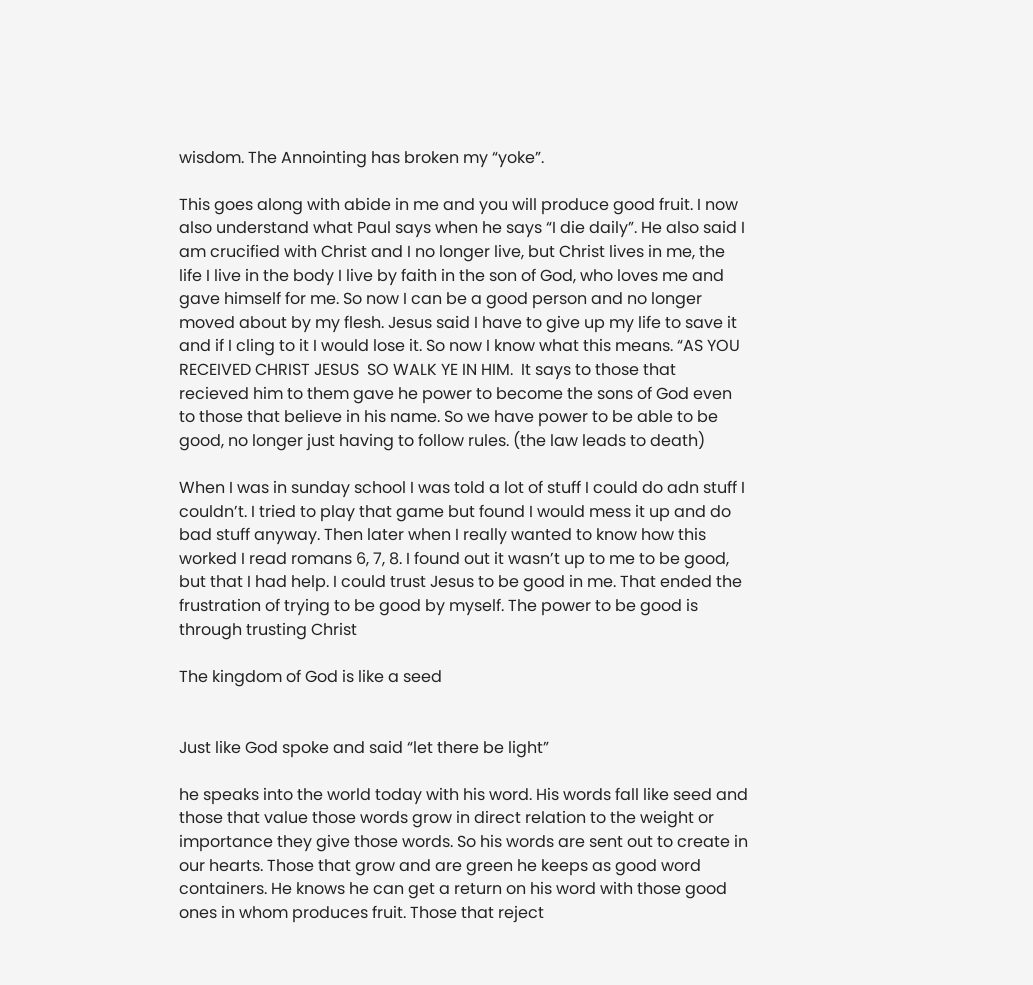wisdom. The Annointing has broken my “yoke”.

This goes along with abide in me and you will produce good fruit. I now also understand what Paul says when he says “I die daily”. He also said I am crucified with Christ and I no longer live, but Christ lives in me, the life I live in the body I live by faith in the son of God, who loves me and gave himself for me. So now I can be a good person and no longer moved about by my flesh. Jesus said I have to give up my life to save it and if I cling to it I would lose it. So now I know what this means. “AS YOU RECEIVED CHRIST JESUS  SO WALK YE IN HIM.  It says to those that recieved him to them gave he power to become the sons of God even to those that believe in his name. So we have power to be able to be good, no longer just having to follow rules. (the law leads to death)

When I was in sunday school I was told a lot of stuff I could do adn stuff I couldn’t. I tried to play that game but found I would mess it up and do bad stuff anyway. Then later when I really wanted to know how this worked I read romans 6, 7, 8. I found out it wasn’t up to me to be good, but that I had help. I could trust Jesus to be good in me. That ended the frustration of trying to be good by myself. The power to be good is through trusting Christ

The kingdom of God is like a seed


Just like God spoke and said “let there be light”

he speaks into the world today with his word. His words fall like seed and those that value those words grow in direct relation to the weight or importance they give those words. So his words are sent out to create in our hearts. Those that grow and are green he keeps as good word containers. He knows he can get a return on his word with those good ones in whom produces fruit. Those that reject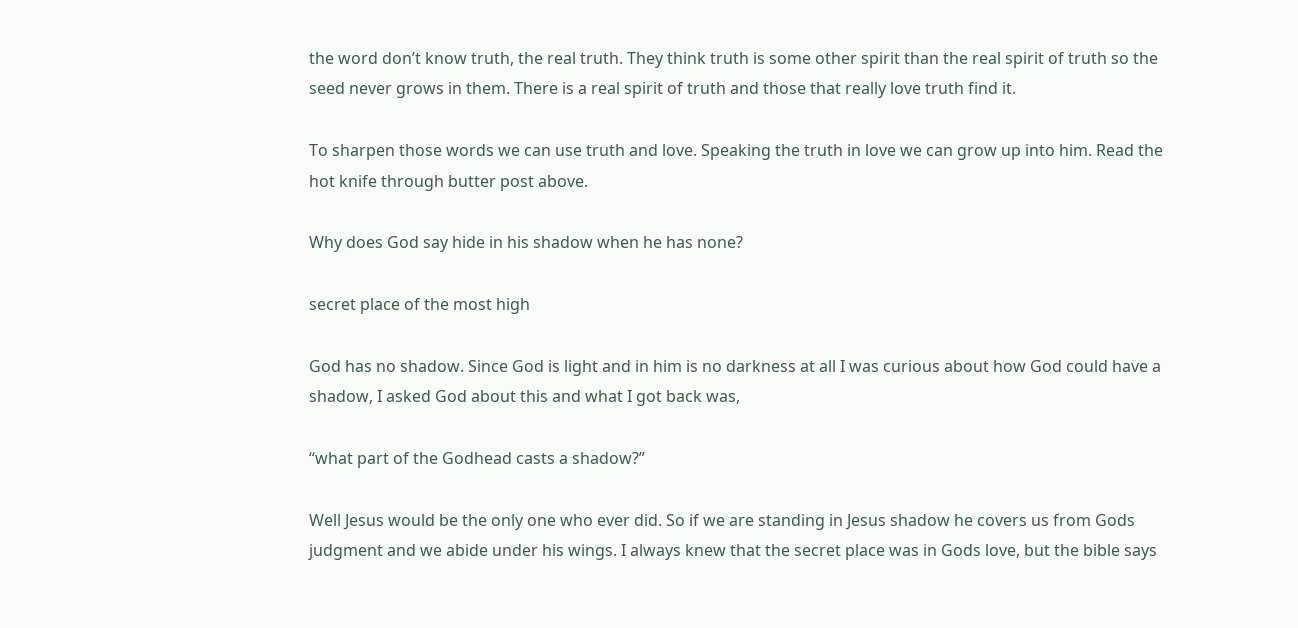the word don’t know truth, the real truth. They think truth is some other spirit than the real spirit of truth so the seed never grows in them. There is a real spirit of truth and those that really love truth find it.

To sharpen those words we can use truth and love. Speaking the truth in love we can grow up into him. Read the hot knife through butter post above.

Why does God say hide in his shadow when he has none?

secret place of the most high

God has no shadow. Since God is light and in him is no darkness at all I was curious about how God could have a shadow, I asked God about this and what I got back was,

“what part of the Godhead casts a shadow?”

Well Jesus would be the only one who ever did. So if we are standing in Jesus shadow he covers us from Gods judgment and we abide under his wings. I always knew that the secret place was in Gods love, but the bible says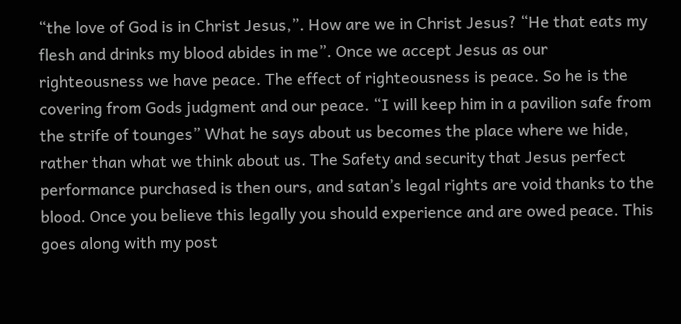“the love of God is in Christ Jesus,”. How are we in Christ Jesus? “He that eats my flesh and drinks my blood abides in me”. Once we accept Jesus as our righteousness we have peace. The effect of righteousness is peace. So he is the covering from Gods judgment and our peace. “I will keep him in a pavilion safe from the strife of tounges” What he says about us becomes the place where we hide, rather than what we think about us. The Safety and security that Jesus perfect performance purchased is then ours, and satan’s legal rights are void thanks to the blood. Once you believe this legally you should experience and are owed peace. This goes along with my post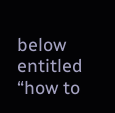below entitled “how to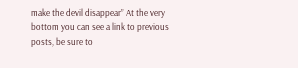make the devil disappear” At the very bottom you can see a link to previous posts, be sure to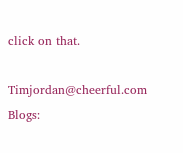click on that.

Timjordan@cheerful.com Blogs: